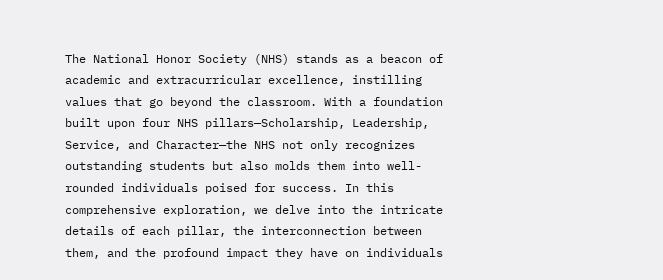The National Honor Society (NHS) stands as a beacon of academic and extracurricular excellence, instilling values that go beyond the classroom. With a foundation built upon four NHS pillars—Scholarship, Leadership, Service, and Character—the NHS not only recognizes outstanding students but also molds them into well-rounded individuals poised for success. In this comprehensive exploration, we delve into the intricate details of each pillar, the interconnection between them, and the profound impact they have on individuals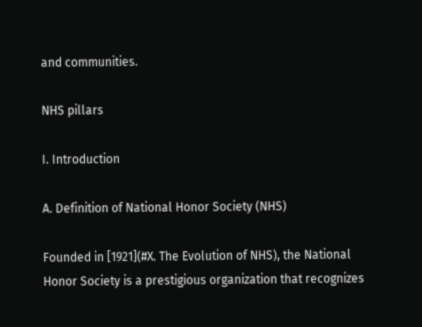and communities.

NHS pillars

I. Introduction

A. Definition of National Honor Society (NHS)

Founded in [1921](#X. The Evolution of NHS), the National Honor Society is a prestigious organization that recognizes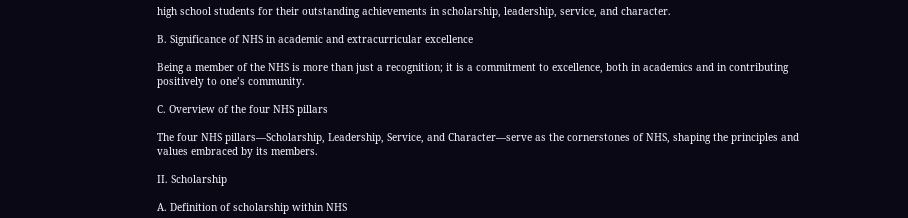high school students for their outstanding achievements in scholarship, leadership, service, and character.

B. Significance of NHS in academic and extracurricular excellence

Being a member of the NHS is more than just a recognition; it is a commitment to excellence, both in academics and in contributing positively to one’s community.

C. Overview of the four NHS pillars

The four NHS pillars—Scholarship, Leadership, Service, and Character—serve as the cornerstones of NHS, shaping the principles and values embraced by its members.

II. Scholarship

A. Definition of scholarship within NHS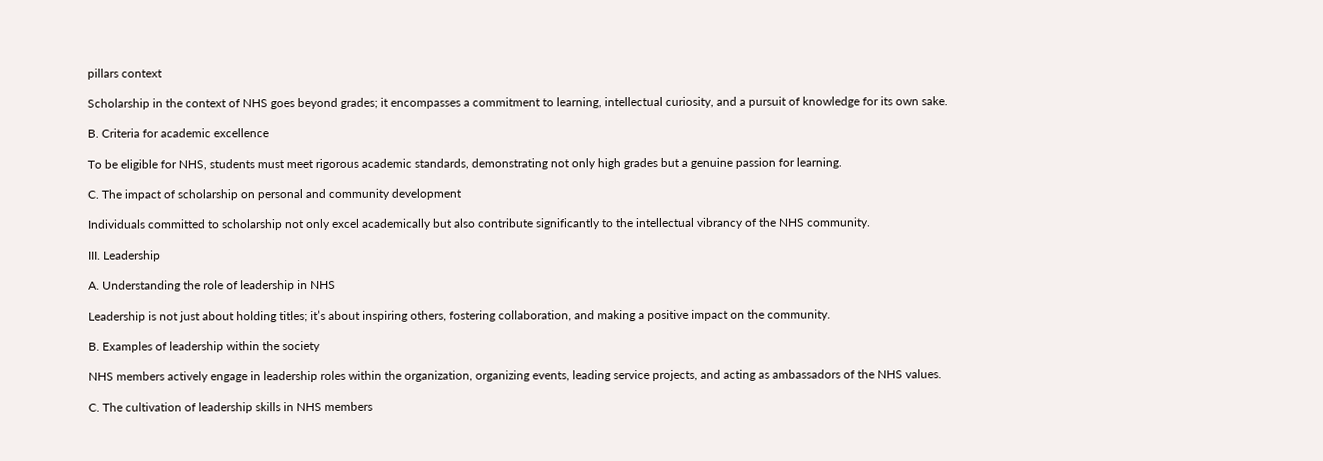pillars context

Scholarship in the context of NHS goes beyond grades; it encompasses a commitment to learning, intellectual curiosity, and a pursuit of knowledge for its own sake.

B. Criteria for academic excellence

To be eligible for NHS, students must meet rigorous academic standards, demonstrating not only high grades but a genuine passion for learning.

C. The impact of scholarship on personal and community development

Individuals committed to scholarship not only excel academically but also contribute significantly to the intellectual vibrancy of the NHS community.

III. Leadership

A. Understanding the role of leadership in NHS

Leadership is not just about holding titles; it’s about inspiring others, fostering collaboration, and making a positive impact on the community.

B. Examples of leadership within the society

NHS members actively engage in leadership roles within the organization, organizing events, leading service projects, and acting as ambassadors of the NHS values.

C. The cultivation of leadership skills in NHS members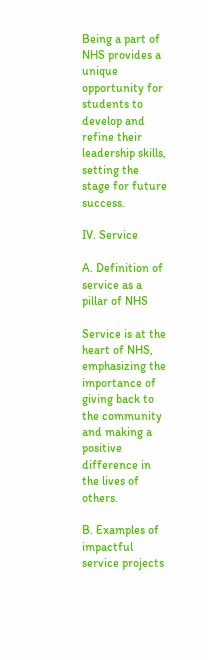Being a part of NHS provides a unique opportunity for students to develop and refine their leadership skills, setting the stage for future success.

IV. Service

A. Definition of service as a pillar of NHS

Service is at the heart of NHS, emphasizing the importance of giving back to the community and making a positive difference in the lives of others.

B. Examples of impactful service projects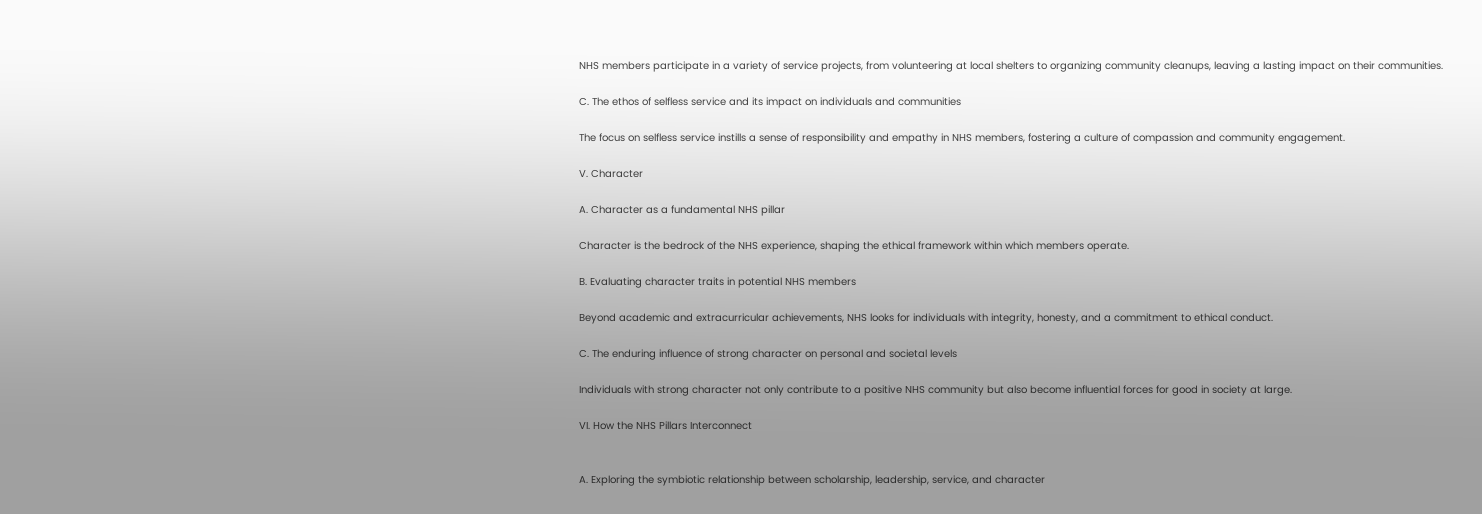NHS members participate in a variety of service projects, from volunteering at local shelters to organizing community cleanups, leaving a lasting impact on their communities.

C. The ethos of selfless service and its impact on individuals and communities

The focus on selfless service instills a sense of responsibility and empathy in NHS members, fostering a culture of compassion and community engagement.

V. Character

A. Character as a fundamental NHS pillar

Character is the bedrock of the NHS experience, shaping the ethical framework within which members operate.

B. Evaluating character traits in potential NHS members

Beyond academic and extracurricular achievements, NHS looks for individuals with integrity, honesty, and a commitment to ethical conduct.

C. The enduring influence of strong character on personal and societal levels

Individuals with strong character not only contribute to a positive NHS community but also become influential forces for good in society at large.

VI. How the NHS Pillars Interconnect


A. Exploring the symbiotic relationship between scholarship, leadership, service, and character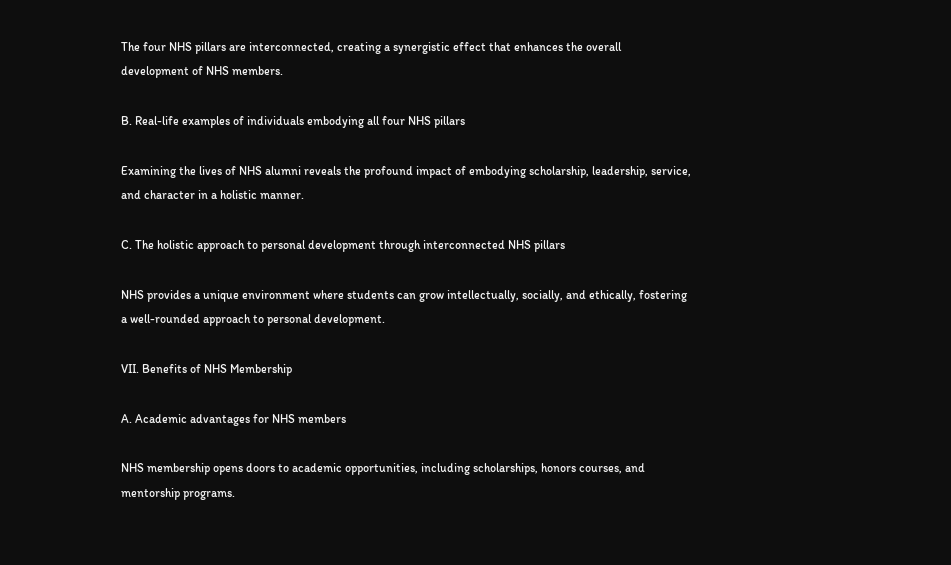The four NHS pillars are interconnected, creating a synergistic effect that enhances the overall development of NHS members.

B. Real-life examples of individuals embodying all four NHS pillars

Examining the lives of NHS alumni reveals the profound impact of embodying scholarship, leadership, service, and character in a holistic manner.

C. The holistic approach to personal development through interconnected NHS pillars

NHS provides a unique environment where students can grow intellectually, socially, and ethically, fostering a well-rounded approach to personal development.

VII. Benefits of NHS Membership

A. Academic advantages for NHS members

NHS membership opens doors to academic opportunities, including scholarships, honors courses, and mentorship programs.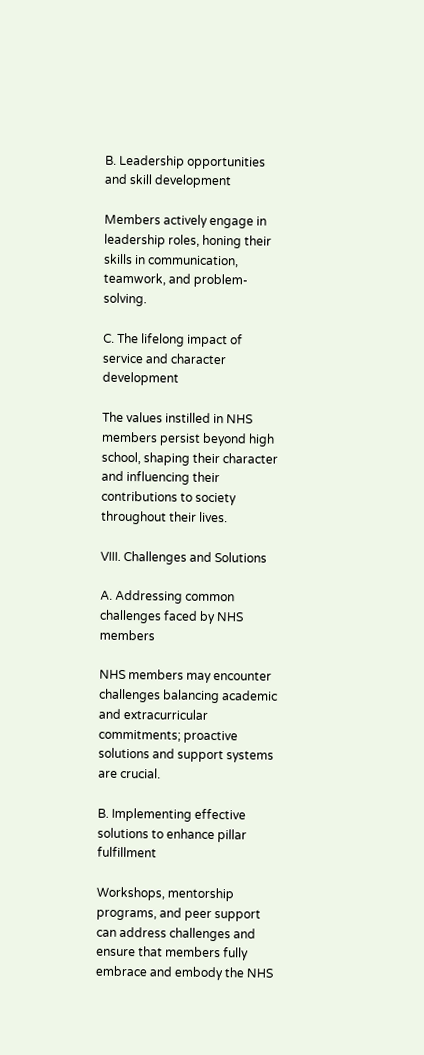B. Leadership opportunities and skill development

Members actively engage in leadership roles, honing their skills in communication, teamwork, and problem-solving.

C. The lifelong impact of service and character development

The values instilled in NHS members persist beyond high school, shaping their character and influencing their contributions to society throughout their lives.

VIII. Challenges and Solutions

A. Addressing common challenges faced by NHS members

NHS members may encounter challenges balancing academic and extracurricular commitments; proactive solutions and support systems are crucial.

B. Implementing effective solutions to enhance pillar fulfillment

Workshops, mentorship programs, and peer support can address challenges and ensure that members fully embrace and embody the NHS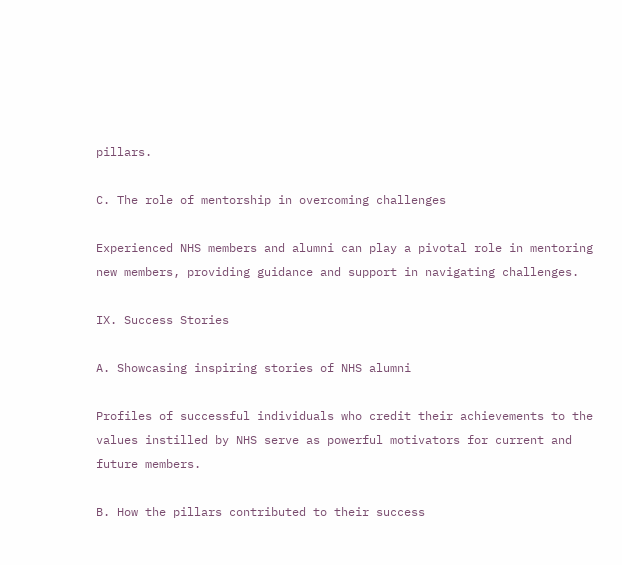pillars.

C. The role of mentorship in overcoming challenges

Experienced NHS members and alumni can play a pivotal role in mentoring new members, providing guidance and support in navigating challenges.

IX. Success Stories

A. Showcasing inspiring stories of NHS alumni

Profiles of successful individuals who credit their achievements to the values instilled by NHS serve as powerful motivators for current and future members.

B. How the pillars contributed to their success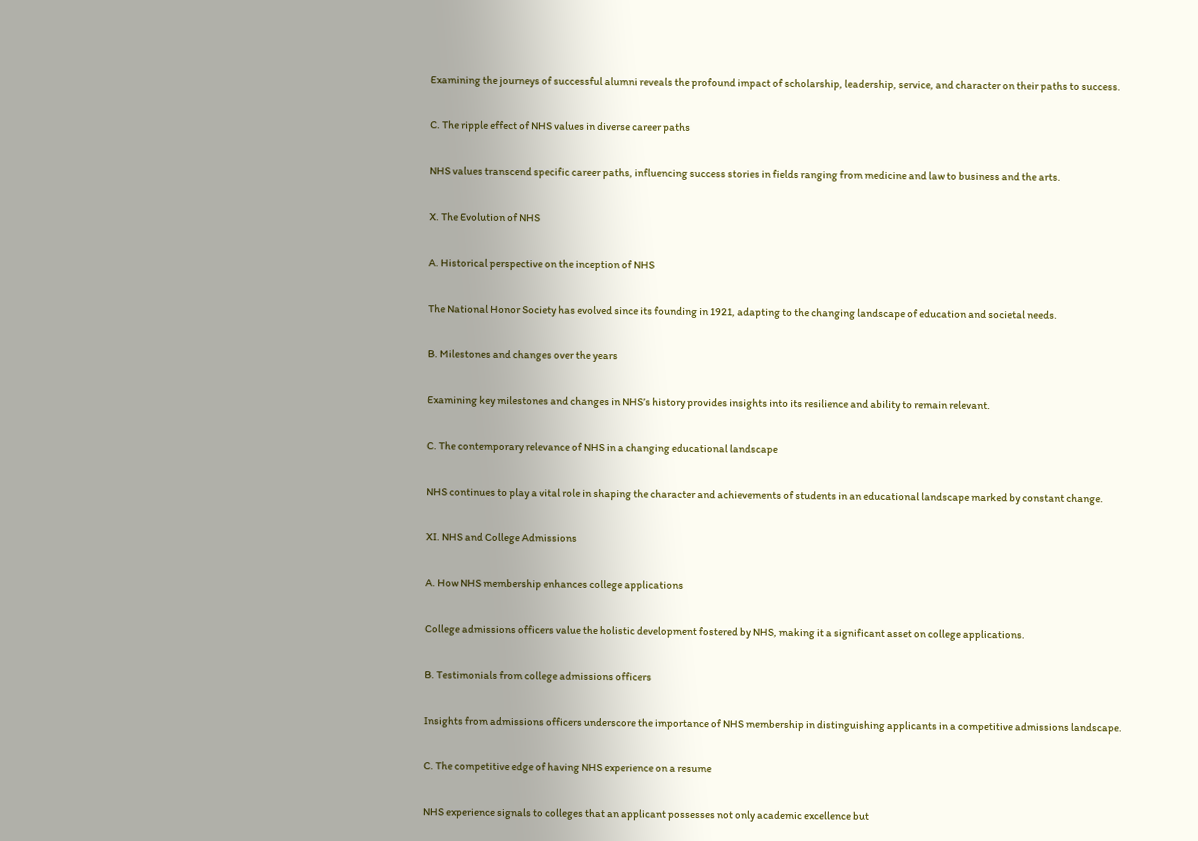Examining the journeys of successful alumni reveals the profound impact of scholarship, leadership, service, and character on their paths to success.

C. The ripple effect of NHS values in diverse career paths

NHS values transcend specific career paths, influencing success stories in fields ranging from medicine and law to business and the arts.

X. The Evolution of NHS

A. Historical perspective on the inception of NHS

The National Honor Society has evolved since its founding in 1921, adapting to the changing landscape of education and societal needs.

B. Milestones and changes over the years

Examining key milestones and changes in NHS’s history provides insights into its resilience and ability to remain relevant.

C. The contemporary relevance of NHS in a changing educational landscape

NHS continues to play a vital role in shaping the character and achievements of students in an educational landscape marked by constant change.

XI. NHS and College Admissions

A. How NHS membership enhances college applications

College admissions officers value the holistic development fostered by NHS, making it a significant asset on college applications.

B. Testimonials from college admissions officers

Insights from admissions officers underscore the importance of NHS membership in distinguishing applicants in a competitive admissions landscape.

C. The competitive edge of having NHS experience on a resume

NHS experience signals to colleges that an applicant possesses not only academic excellence but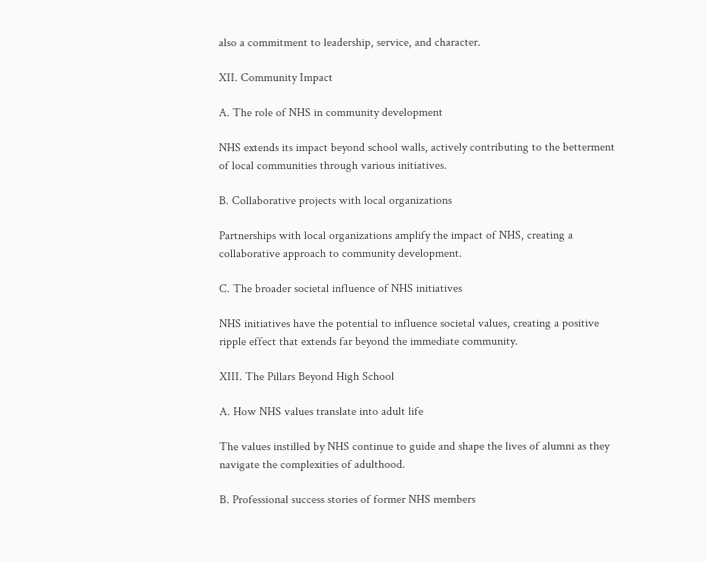also a commitment to leadership, service, and character.

XII. Community Impact

A. The role of NHS in community development

NHS extends its impact beyond school walls, actively contributing to the betterment of local communities through various initiatives.

B. Collaborative projects with local organizations

Partnerships with local organizations amplify the impact of NHS, creating a collaborative approach to community development.

C. The broader societal influence of NHS initiatives

NHS initiatives have the potential to influence societal values, creating a positive ripple effect that extends far beyond the immediate community.

XIII. The Pillars Beyond High School

A. How NHS values translate into adult life

The values instilled by NHS continue to guide and shape the lives of alumni as they navigate the complexities of adulthood.

B. Professional success stories of former NHS members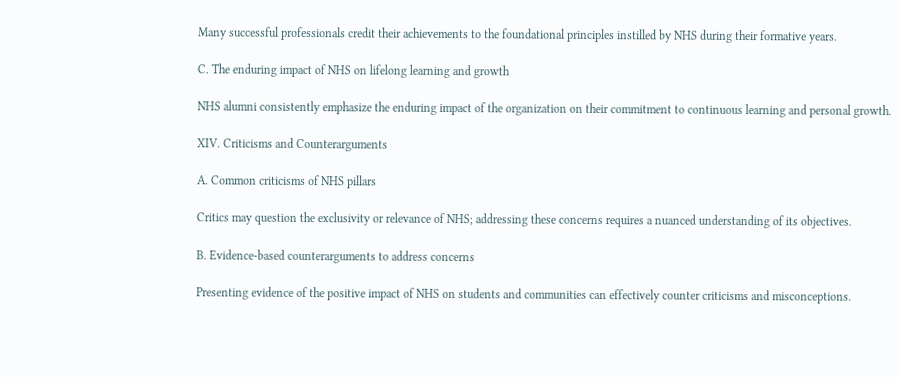Many successful professionals credit their achievements to the foundational principles instilled by NHS during their formative years.

C. The enduring impact of NHS on lifelong learning and growth

NHS alumni consistently emphasize the enduring impact of the organization on their commitment to continuous learning and personal growth.

XIV. Criticisms and Counterarguments

A. Common criticisms of NHS pillars

Critics may question the exclusivity or relevance of NHS; addressing these concerns requires a nuanced understanding of its objectives.

B. Evidence-based counterarguments to address concerns

Presenting evidence of the positive impact of NHS on students and communities can effectively counter criticisms and misconceptions.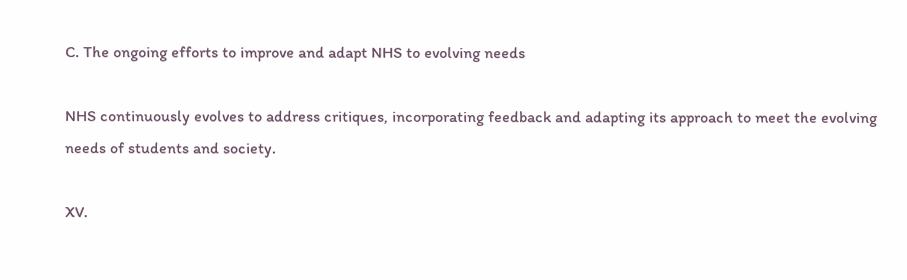C. The ongoing efforts to improve and adapt NHS to evolving needs

NHS continuously evolves to address critiques, incorporating feedback and adapting its approach to meet the evolving needs of students and society.

XV.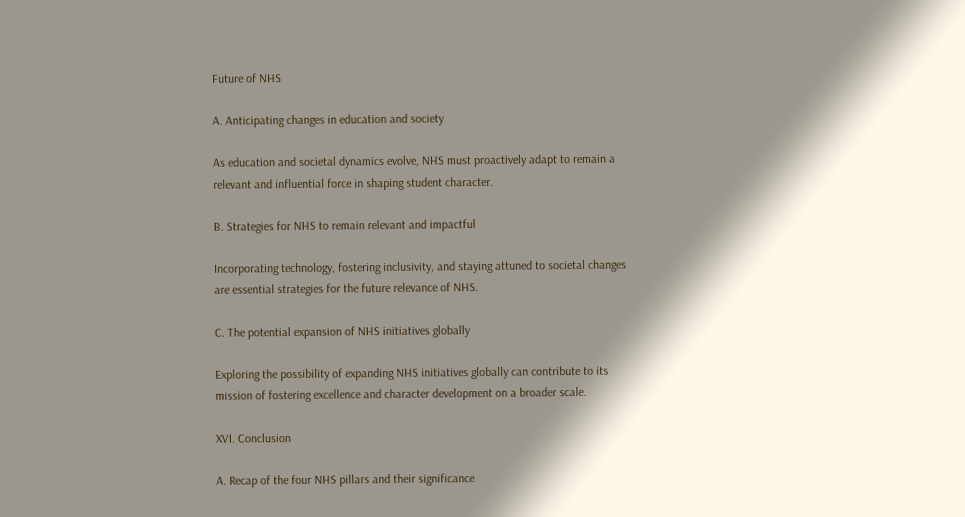Future of NHS

A. Anticipating changes in education and society

As education and societal dynamics evolve, NHS must proactively adapt to remain a relevant and influential force in shaping student character.

B. Strategies for NHS to remain relevant and impactful

Incorporating technology, fostering inclusivity, and staying attuned to societal changes are essential strategies for the future relevance of NHS.

C. The potential expansion of NHS initiatives globally

Exploring the possibility of expanding NHS initiatives globally can contribute to its mission of fostering excellence and character development on a broader scale.

XVI. Conclusion

A. Recap of the four NHS pillars and their significance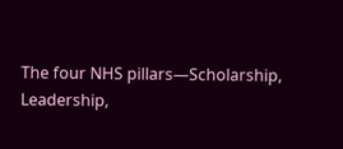The four NHS pillars—Scholarship, Leadership,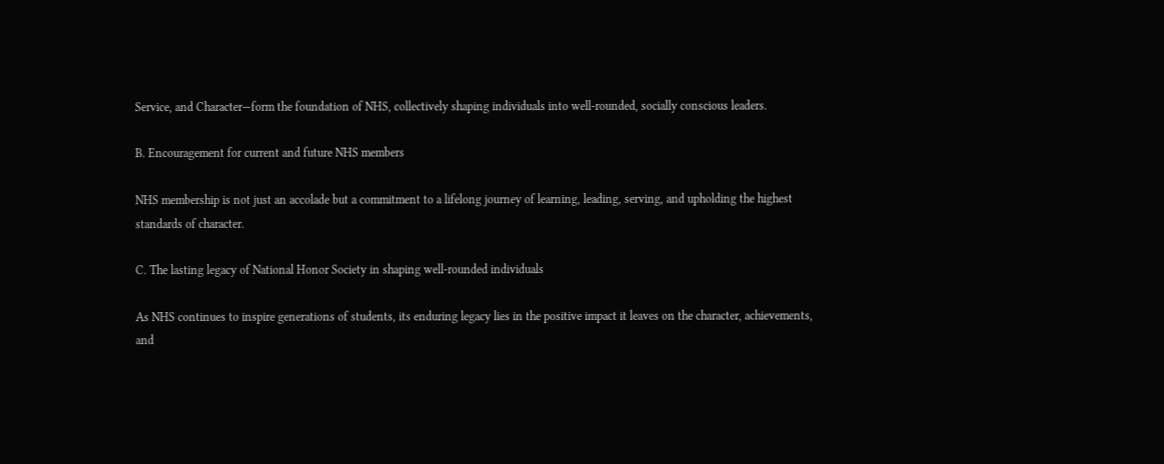Service, and Character—form the foundation of NHS, collectively shaping individuals into well-rounded, socially conscious leaders.

B. Encouragement for current and future NHS members

NHS membership is not just an accolade but a commitment to a lifelong journey of learning, leading, serving, and upholding the highest standards of character.

C. The lasting legacy of National Honor Society in shaping well-rounded individuals

As NHS continues to inspire generations of students, its enduring legacy lies in the positive impact it leaves on the character, achievements, and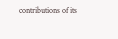contributions of its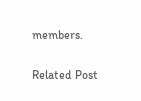members.

Related Post